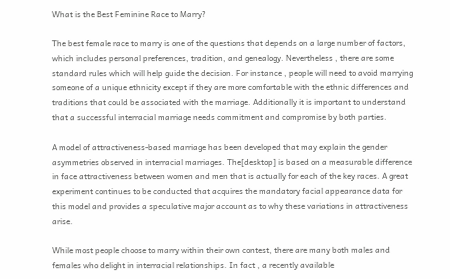What is the Best Feminine Race to Marry?

The best female race to marry is one of the questions that depends on a large number of factors, which includes personal preferences, tradition, and genealogy. Nevertheless , there are some standard rules which will help guide the decision. For instance , people will need to avoid marrying someone of a unique ethnicity except if they are more comfortable with the ethnic differences and traditions that could be associated with the marriage. Additionally it is important to understand that a successful interracial marriage needs commitment and compromise by both parties.

A model of attractiveness-based marriage has been developed that may explain the gender asymmetries observed in interracial marriages. The[desktop] is based on a measurable difference in face attractiveness between women and men that is actually for each of the key races. A great experiment continues to be conducted that acquires the mandatory facial appearance data for this model and provides a speculative major account as to why these variations in attractiveness arise.

While most people choose to marry within their own contest, there are many both males and females who delight in interracial relationships. In fact , a recently available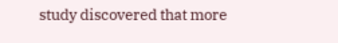study discovered that more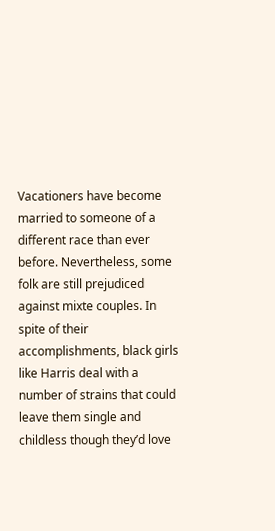Vacationers have become married to someone of a different race than ever before. Nevertheless, some folk are still prejudiced against mixte couples. In spite of their accomplishments, black girls like Harris deal with a number of strains that could leave them single and childless though they’d love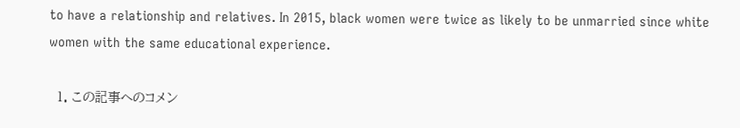to have a relationship and relatives. In 2015, black women were twice as likely to be unmarried since white women with the same educational experience.

  1. この記事へのコメン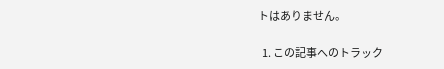トはありません。

  1. この記事へのトラック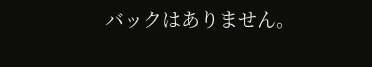バックはありません。